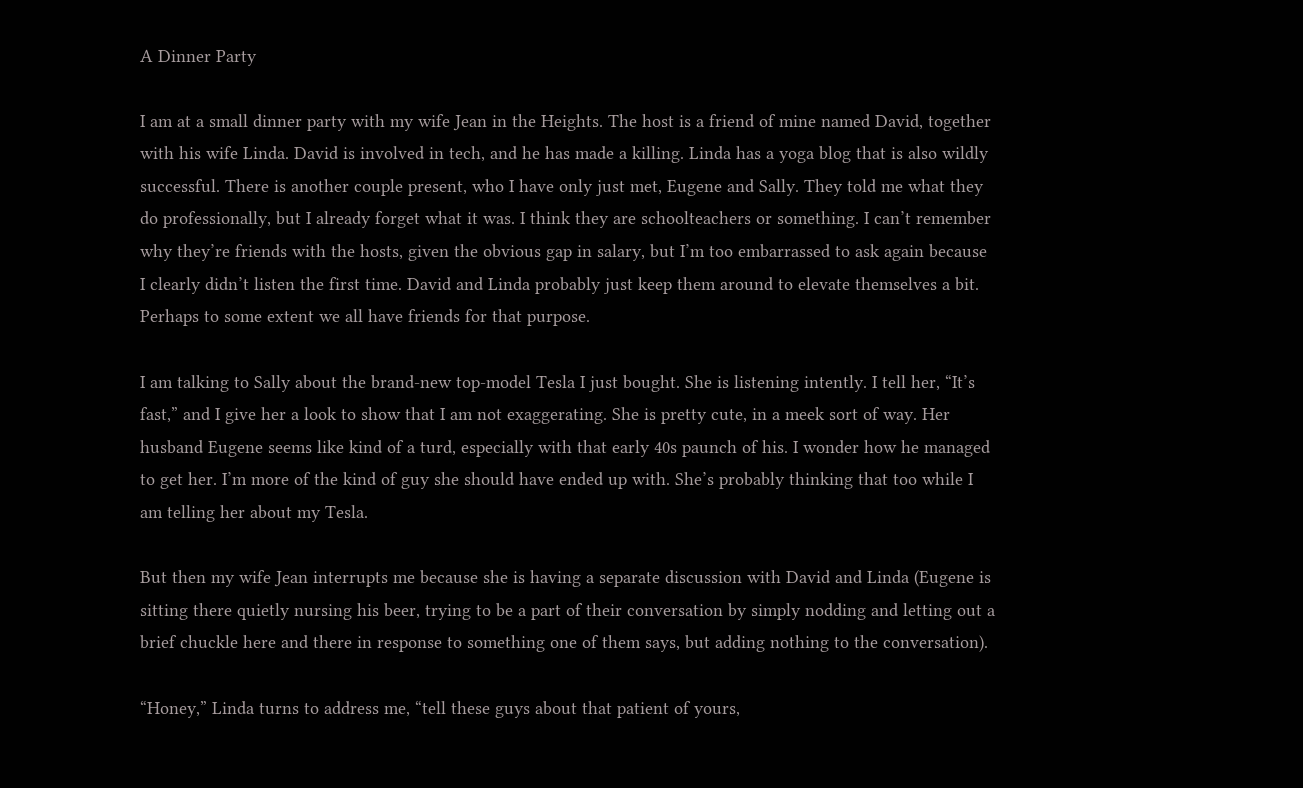A Dinner Party

I am at a small dinner party with my wife Jean in the Heights. The host is a friend of mine named David, together with his wife Linda. David is involved in tech, and he has made a killing. Linda has a yoga blog that is also wildly successful. There is another couple present, who I have only just met, Eugene and Sally. They told me what they do professionally, but I already forget what it was. I think they are schoolteachers or something. I can’t remember why they’re friends with the hosts, given the obvious gap in salary, but I’m too embarrassed to ask again because I clearly didn’t listen the first time. David and Linda probably just keep them around to elevate themselves a bit. Perhaps to some extent we all have friends for that purpose.

I am talking to Sally about the brand-new top-model Tesla I just bought. She is listening intently. I tell her, “It’s fast,” and I give her a look to show that I am not exaggerating. She is pretty cute, in a meek sort of way. Her husband Eugene seems like kind of a turd, especially with that early 40s paunch of his. I wonder how he managed to get her. I’m more of the kind of guy she should have ended up with. She’s probably thinking that too while I am telling her about my Tesla.

But then my wife Jean interrupts me because she is having a separate discussion with David and Linda (Eugene is sitting there quietly nursing his beer, trying to be a part of their conversation by simply nodding and letting out a brief chuckle here and there in response to something one of them says, but adding nothing to the conversation).

“Honey,” Linda turns to address me, “tell these guys about that patient of yours,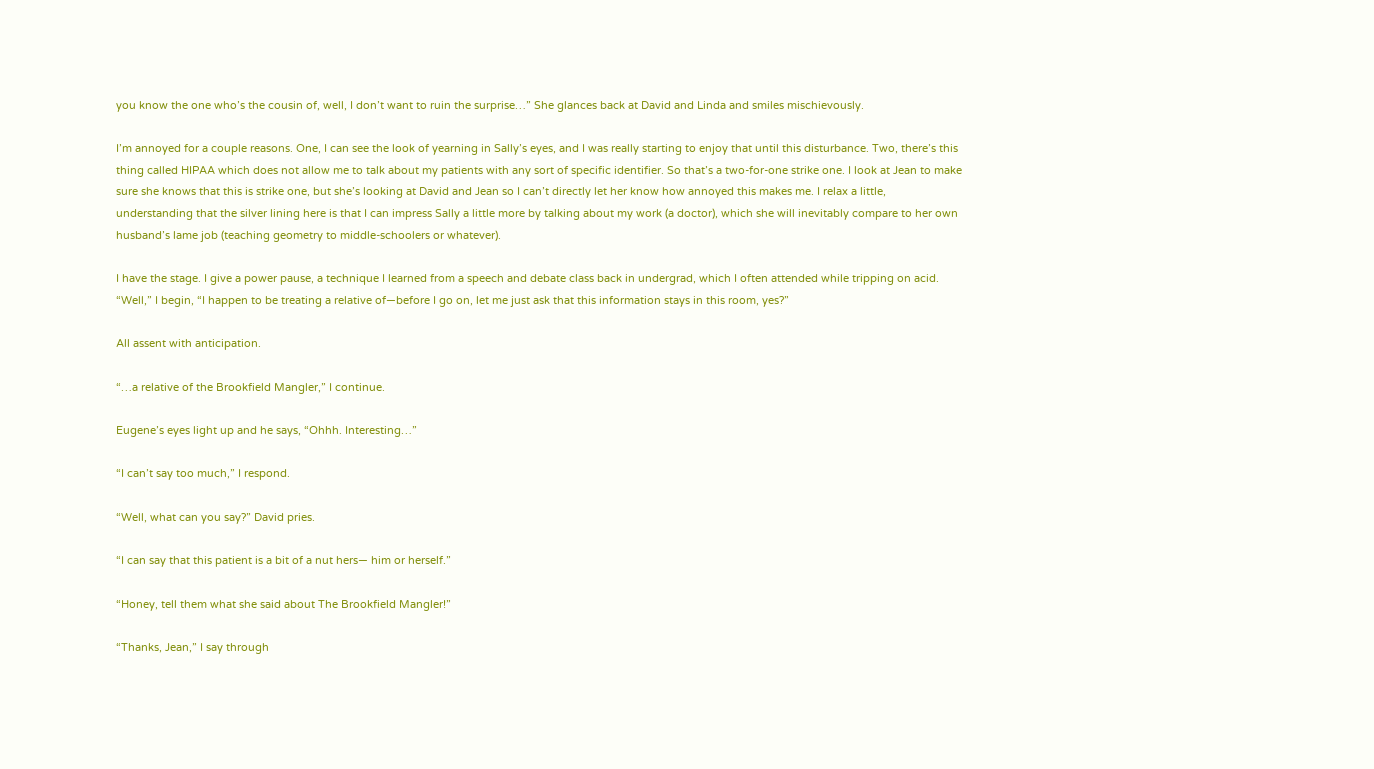you know the one who’s the cousin of, well, I don’t want to ruin the surprise…” She glances back at David and Linda and smiles mischievously.

I’m annoyed for a couple reasons. One, I can see the look of yearning in Sally’s eyes, and I was really starting to enjoy that until this disturbance. Two, there’s this thing called HIPAA which does not allow me to talk about my patients with any sort of specific identifier. So that’s a two-for-one strike one. I look at Jean to make sure she knows that this is strike one, but she’s looking at David and Jean so I can’t directly let her know how annoyed this makes me. I relax a little, understanding that the silver lining here is that I can impress Sally a little more by talking about my work (a doctor), which she will inevitably compare to her own husband’s lame job (teaching geometry to middle-schoolers or whatever).

I have the stage. I give a power pause, a technique I learned from a speech and debate class back in undergrad, which I often attended while tripping on acid. “Well,” I begin, “I happen to be treating a relative of—before I go on, let me just ask that this information stays in this room, yes?”

All assent with anticipation.

“…a relative of the Brookfield Mangler,” I continue.

Eugene’s eyes light up and he says, “Ohhh. Interesting…”

“I can’t say too much,” I respond.

“Well, what can you say?” David pries.

“I can say that this patient is a bit of a nut hers— him or herself.”

“Honey, tell them what she said about The Brookfield Mangler!”

“Thanks, Jean,” I say through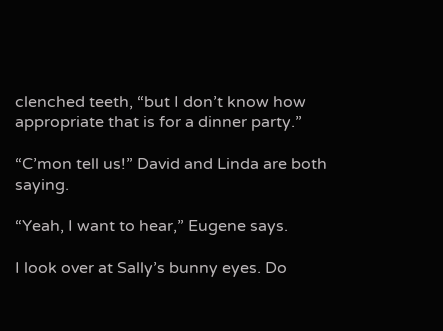clenched teeth, “but I don’t know how appropriate that is for a dinner party.”

“C’mon tell us!” David and Linda are both saying.

“Yeah, I want to hear,” Eugene says.

I look over at Sally’s bunny eyes. Do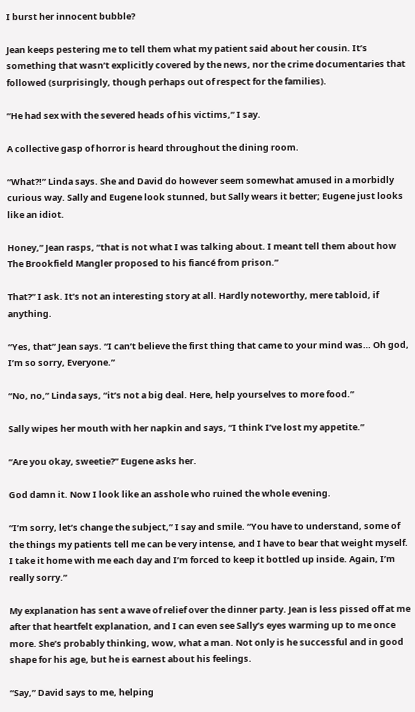I burst her innocent bubble?

Jean keeps pestering me to tell them what my patient said about her cousin. It’s something that wasn’t explicitly covered by the news, nor the crime documentaries that followed (surprisingly, though perhaps out of respect for the families).

“He had sex with the severed heads of his victims,” I say.

A collective gasp of horror is heard throughout the dining room.

“What?!” Linda says. She and David do however seem somewhat amused in a morbidly curious way. Sally and Eugene look stunned, but Sally wears it better; Eugene just looks like an idiot.

Honey,” Jean rasps, “that is not what I was talking about. I meant tell them about how The Brookfield Mangler proposed to his fiancé from prison.”

That?” I ask. It’s not an interesting story at all. Hardly noteworthy, mere tabloid, if anything.

“Yes, that” Jean says. “I can’t believe the first thing that came to your mind was… Oh god, I’m so sorry, Everyone.”

“No, no,” Linda says, “it’s not a big deal. Here, help yourselves to more food.”

Sally wipes her mouth with her napkin and says, “I think I’ve lost my appetite.”

“Are you okay, sweetie?” Eugene asks her.

God damn it. Now I look like an asshole who ruined the whole evening.

“I’m sorry, let’s change the subject,” I say and smile. “You have to understand, some of the things my patients tell me can be very intense, and I have to bear that weight myself. I take it home with me each day and I’m forced to keep it bottled up inside. Again, I’m really sorry.”

My explanation has sent a wave of relief over the dinner party. Jean is less pissed off at me after that heartfelt explanation, and I can even see Sally’s eyes warming up to me once more. She’s probably thinking, wow, what a man. Not only is he successful and in good shape for his age, but he is earnest about his feelings.

“Say,” David says to me, helping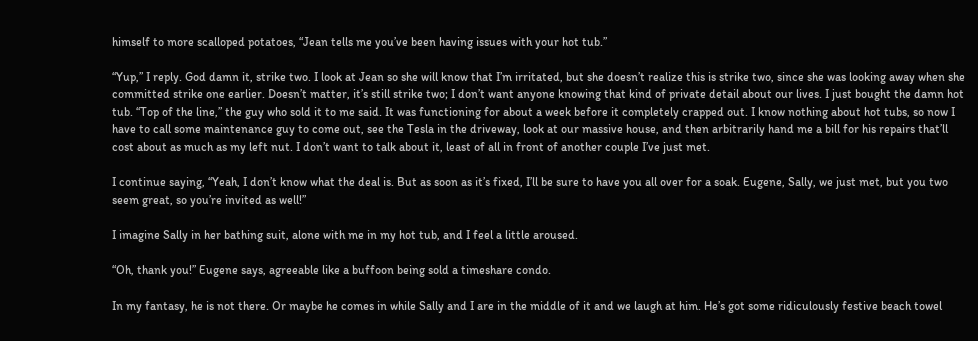himself to more scalloped potatoes, “Jean tells me you’ve been having issues with your hot tub.”

“Yup,” I reply. God damn it, strike two. I look at Jean so she will know that I’m irritated, but she doesn’t realize this is strike two, since she was looking away when she committed strike one earlier. Doesn’t matter, it’s still strike two; I don’t want anyone knowing that kind of private detail about our lives. I just bought the damn hot tub. “Top of the line,” the guy who sold it to me said. It was functioning for about a week before it completely crapped out. I know nothing about hot tubs, so now I have to call some maintenance guy to come out, see the Tesla in the driveway, look at our massive house, and then arbitrarily hand me a bill for his repairs that’ll cost about as much as my left nut. I don’t want to talk about it, least of all in front of another couple I’ve just met.

I continue saying, “Yeah, I don’t know what the deal is. But as soon as it’s fixed, I’ll be sure to have you all over for a soak. Eugene, Sally, we just met, but you two seem great, so you’re invited as well!”

I imagine Sally in her bathing suit, alone with me in my hot tub, and I feel a little aroused.

“Oh, thank you!” Eugene says, agreeable like a buffoon being sold a timeshare condo.

In my fantasy, he is not there. Or maybe he comes in while Sally and I are in the middle of it and we laugh at him. He’s got some ridiculously festive beach towel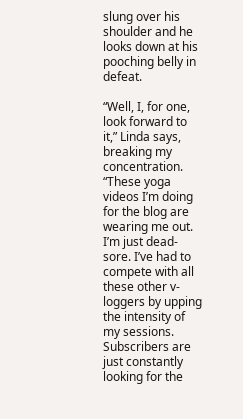slung over his shoulder and he looks down at his pooching belly in defeat.

“Well, I, for one, look forward to it,” Linda says, breaking my concentration. “These yoga videos I’m doing for the blog are wearing me out.  I’m just dead-sore. I’ve had to compete with all these other v-loggers by upping the intensity of my sessions. Subscribers are just constantly looking for the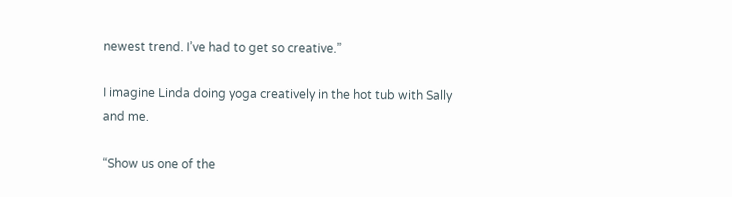newest trend. I’ve had to get so creative.”

I imagine Linda doing yoga creatively in the hot tub with Sally and me.

“Show us one of the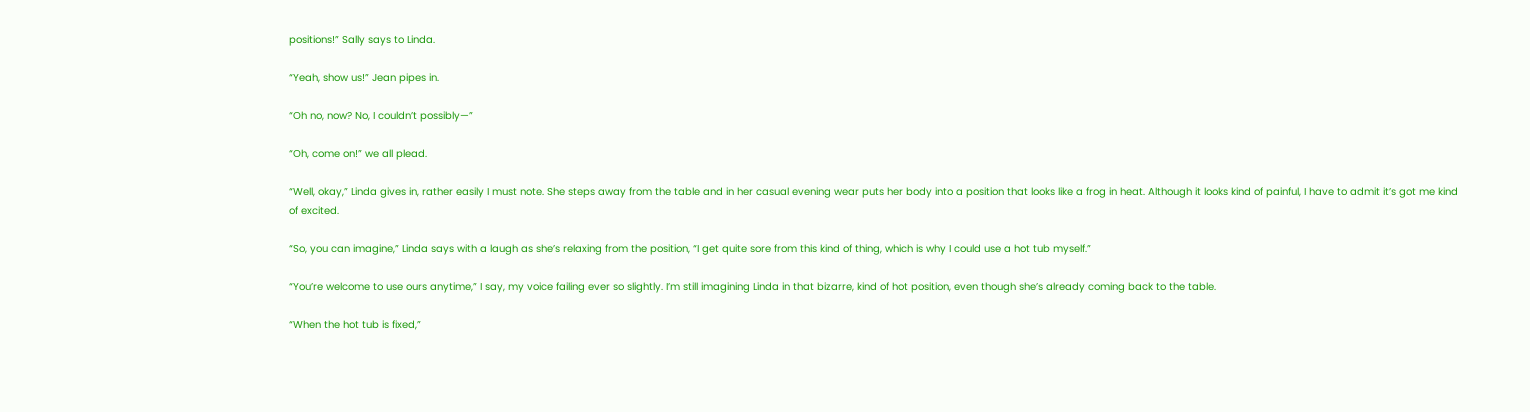positions!” Sally says to Linda.

“Yeah, show us!” Jean pipes in.

“Oh no, now? No, I couldn’t possibly—”

“Oh, come on!” we all plead.

“Well, okay,” Linda gives in, rather easily I must note. She steps away from the table and in her casual evening wear puts her body into a position that looks like a frog in heat. Although it looks kind of painful, I have to admit it’s got me kind of excited.

“So, you can imagine,” Linda says with a laugh as she’s relaxing from the position, “I get quite sore from this kind of thing, which is why I could use a hot tub myself.”

“You’re welcome to use ours anytime,” I say, my voice failing ever so slightly. I’m still imagining Linda in that bizarre, kind of hot position, even though she’s already coming back to the table.

“When the hot tub is fixed,”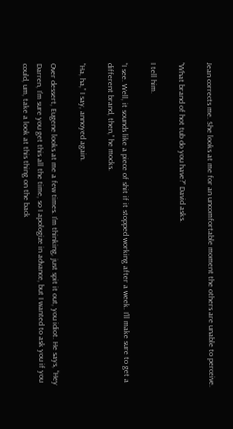Jean corrects me. She looks at me for an uncomfortable moment the others are unable to perceive.

“What brand of hot tub do you have?” David asks.

I tell him.

“I see. Well, it sounds like a piece of shit if it stopped working after a week. I’ll make sure to get a different brand, then,” he mocks.

“Ha, ha,” I say, annoyed again.

Over dessert, Eugene looks at me a few times. I’m thinking, just spit it out, you idiot. He says, “Hey Darren, I’m sure you get this all the time, so I apologize in advance, but I wanted to ask you if you could, um, take a look at this thing on the back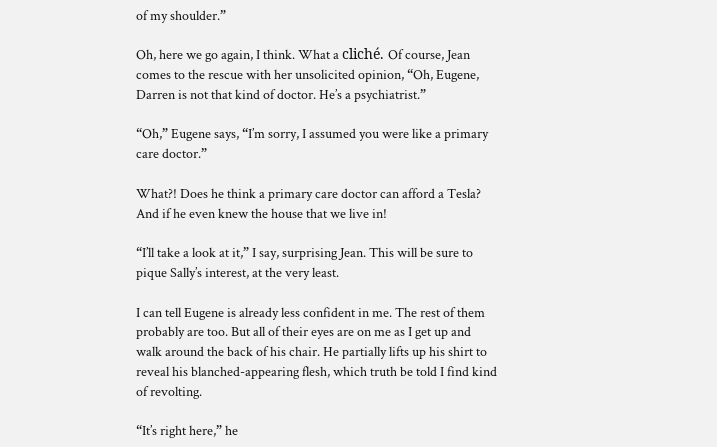of my shoulder.”

Oh, here we go again, I think. What a cliché. Of course, Jean comes to the rescue with her unsolicited opinion, “Oh, Eugene, Darren is not that kind of doctor. He’s a psychiatrist.”

“Oh,” Eugene says, “I’m sorry, I assumed you were like a primary care doctor.”

What?! Does he think a primary care doctor can afford a Tesla? And if he even knew the house that we live in!

“I’ll take a look at it,” I say, surprising Jean. This will be sure to pique Sally’s interest, at the very least.

I can tell Eugene is already less confident in me. The rest of them probably are too. But all of their eyes are on me as I get up and walk around the back of his chair. He partially lifts up his shirt to reveal his blanched-appearing flesh, which truth be told I find kind of revolting.

“It’s right here,” he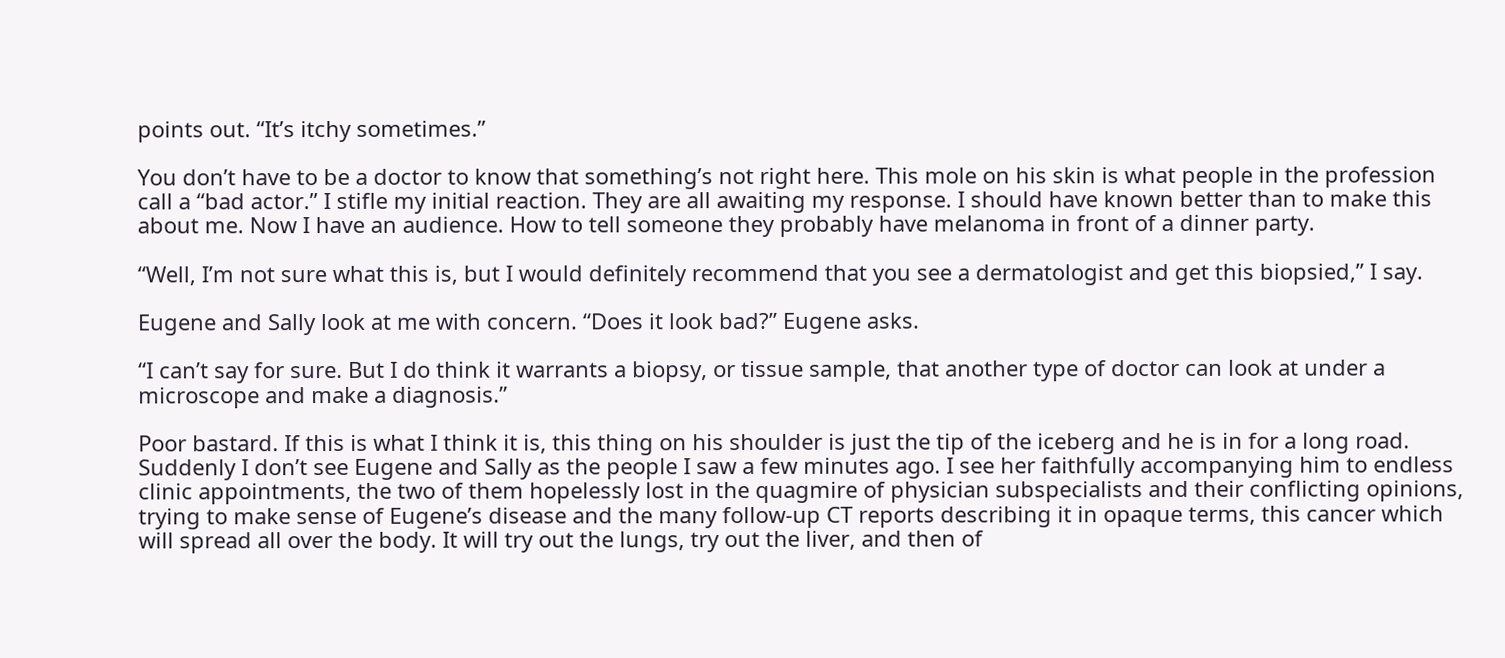points out. “It’s itchy sometimes.”

You don’t have to be a doctor to know that something’s not right here. This mole on his skin is what people in the profession call a “bad actor.” I stifle my initial reaction. They are all awaiting my response. I should have known better than to make this about me. Now I have an audience. How to tell someone they probably have melanoma in front of a dinner party.

“Well, I’m not sure what this is, but I would definitely recommend that you see a dermatologist and get this biopsied,” I say.

Eugene and Sally look at me with concern. “Does it look bad?” Eugene asks.

“I can’t say for sure. But I do think it warrants a biopsy, or tissue sample, that another type of doctor can look at under a microscope and make a diagnosis.”

Poor bastard. If this is what I think it is, this thing on his shoulder is just the tip of the iceberg and he is in for a long road. Suddenly I don’t see Eugene and Sally as the people I saw a few minutes ago. I see her faithfully accompanying him to endless clinic appointments, the two of them hopelessly lost in the quagmire of physician subspecialists and their conflicting opinions, trying to make sense of Eugene’s disease and the many follow-up CT reports describing it in opaque terms, this cancer which will spread all over the body. It will try out the lungs, try out the liver, and then of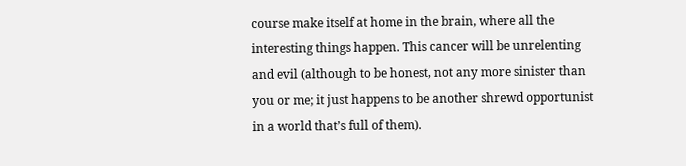course make itself at home in the brain, where all the interesting things happen. This cancer will be unrelenting and evil (although to be honest, not any more sinister than you or me; it just happens to be another shrewd opportunist in a world that’s full of them).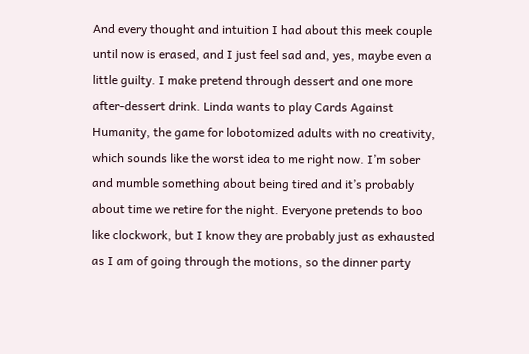And every thought and intuition I had about this meek couple until now is erased, and I just feel sad and, yes, maybe even a little guilty. I make pretend through dessert and one more after-dessert drink. Linda wants to play Cards Against Humanity, the game for lobotomized adults with no creativity, which sounds like the worst idea to me right now. I’m sober and mumble something about being tired and it’s probably about time we retire for the night. Everyone pretends to boo like clockwork, but I know they are probably just as exhausted as I am of going through the motions, so the dinner party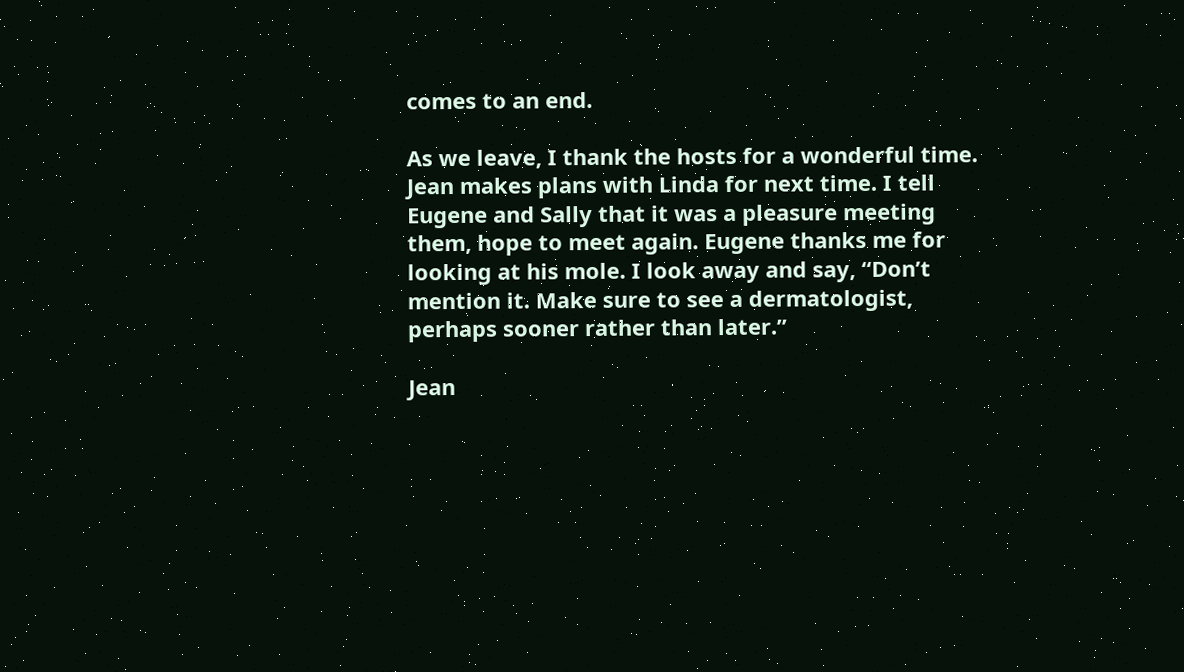comes to an end.

As we leave, I thank the hosts for a wonderful time. Jean makes plans with Linda for next time. I tell Eugene and Sally that it was a pleasure meeting them, hope to meet again. Eugene thanks me for looking at his mole. I look away and say, “Don’t mention it. Make sure to see a dermatologist, perhaps sooner rather than later.”

Jean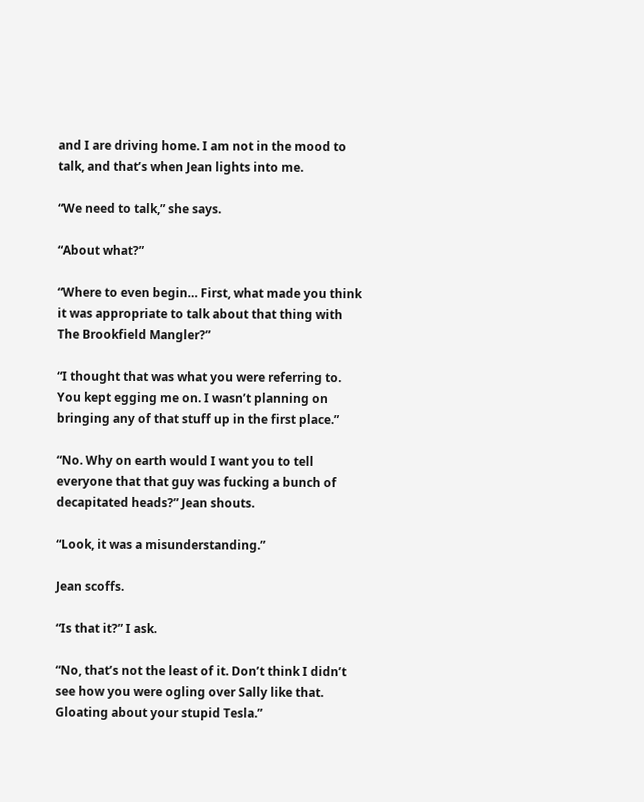and I are driving home. I am not in the mood to talk, and that’s when Jean lights into me.

“We need to talk,” she says.

“About what?”

“Where to even begin… First, what made you think it was appropriate to talk about that thing with The Brookfield Mangler?”

“I thought that was what you were referring to. You kept egging me on. I wasn’t planning on bringing any of that stuff up in the first place.”

“No. Why on earth would I want you to tell everyone that that guy was fucking a bunch of decapitated heads?” Jean shouts.

“Look, it was a misunderstanding.”

Jean scoffs.

“Is that it?” I ask.

“No, that’s not the least of it. Don’t think I didn’t see how you were ogling over Sally like that. Gloating about your stupid Tesla.”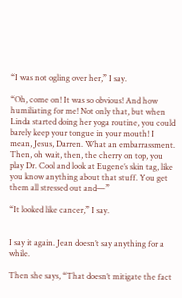“I was not ogling over her,” I say.

“Oh, come on! It was so obvious! And how humiliating for me! Not only that, but when Linda started doing her yoga routine, you could barely keep your tongue in your mouth! I mean, Jesus, Darren. What an embarrassment. Then, oh wait, then, the cherry on top, you play Dr. Cool and look at Eugene’s skin tag, like you know anything about that stuff. You get them all stressed out and—”

“It looked like cancer,” I say.


I say it again. Jean doesn’t say anything for a while.

Then she says, “That doesn’t mitigate the fact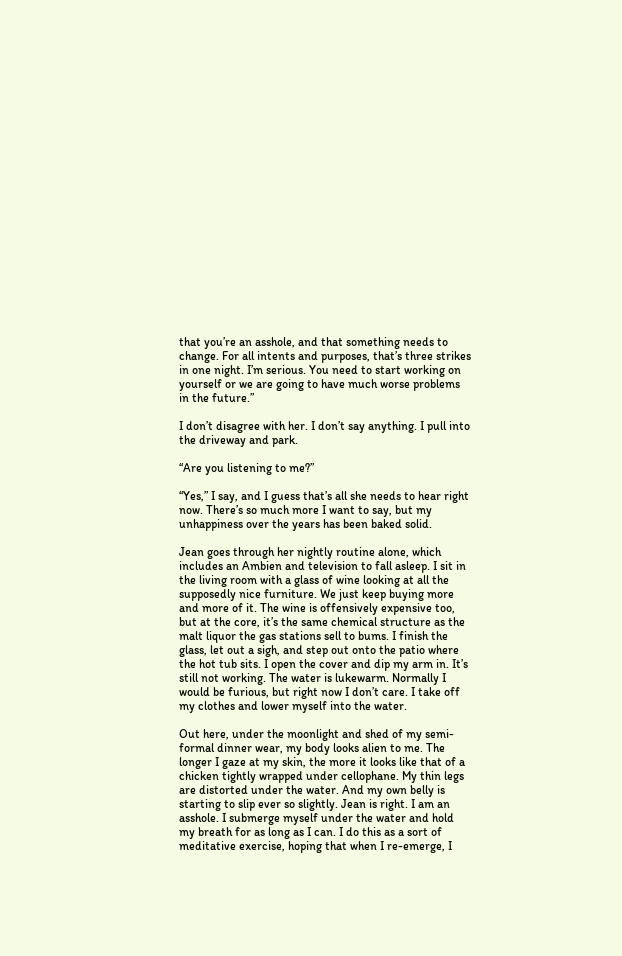that you’re an asshole, and that something needs to change. For all intents and purposes, that’s three strikes in one night. I’m serious. You need to start working on yourself or we are going to have much worse problems in the future.”

I don’t disagree with her. I don’t say anything. I pull into the driveway and park.

“Are you listening to me?”

“Yes,” I say, and I guess that’s all she needs to hear right now. There’s so much more I want to say, but my unhappiness over the years has been baked solid.

Jean goes through her nightly routine alone, which includes an Ambien and television to fall asleep. I sit in the living room with a glass of wine looking at all the supposedly nice furniture. We just keep buying more and more of it. The wine is offensively expensive too, but at the core, it’s the same chemical structure as the malt liquor the gas stations sell to bums. I finish the glass, let out a sigh, and step out onto the patio where the hot tub sits. I open the cover and dip my arm in. It’s still not working. The water is lukewarm. Normally I would be furious, but right now I don’t care. I take off my clothes and lower myself into the water.

Out here, under the moonlight and shed of my semi-formal dinner wear, my body looks alien to me. The longer I gaze at my skin, the more it looks like that of a chicken tightly wrapped under cellophane. My thin legs are distorted under the water. And my own belly is starting to slip ever so slightly. Jean is right. I am an asshole. I submerge myself under the water and hold my breath for as long as I can. I do this as a sort of meditative exercise, hoping that when I re-emerge, I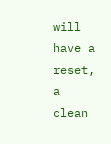will have a reset, a clean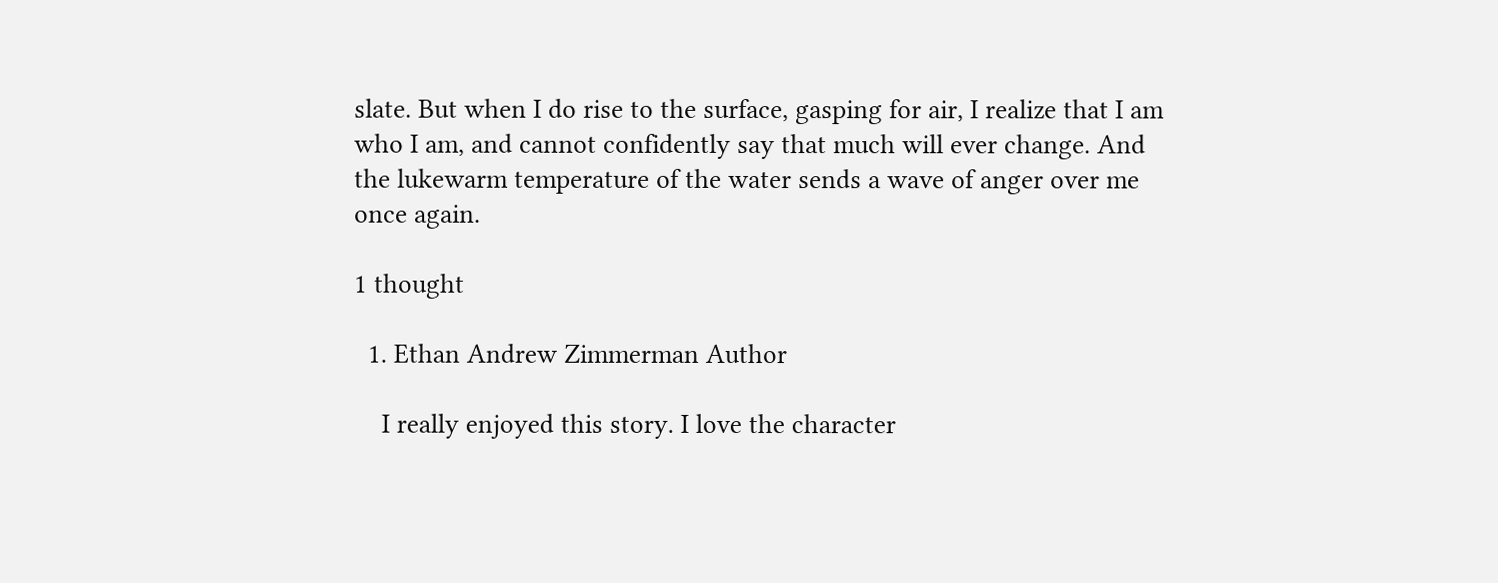slate. But when I do rise to the surface, gasping for air, I realize that I am who I am, and cannot confidently say that much will ever change. And the lukewarm temperature of the water sends a wave of anger over me once again.

1 thought

  1. Ethan Andrew Zimmerman Author

    I really enjoyed this story. I love the character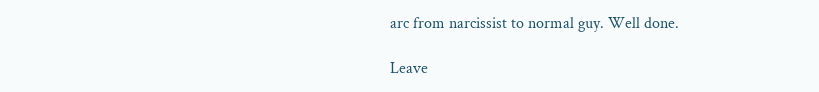arc from narcissist to normal guy. Well done.

Leave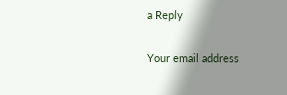a Reply

Your email address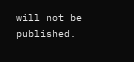will not be published.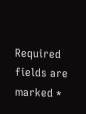Required fields are marked *